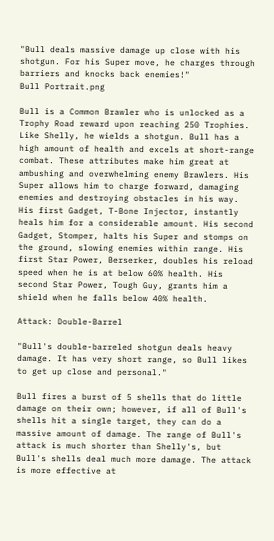"Bull deals massive damage up close with his shotgun. For his Super move, he charges through barriers and knocks back enemies!"
Bull Portrait.png

Bull is a Common Brawler who is unlocked as a Trophy Road reward upon reaching 250 Trophies. Like Shelly, he wields a shotgun. Bull has a high amount of health and excels at short-range combat. These attributes make him great at ambushing and overwhelming enemy Brawlers. His Super allows him to charge forward, damaging enemies and destroying obstacles in his way. His first Gadget, T-Bone Injector, instantly heals him for a considerable amount. His second Gadget, Stomper, halts his Super and stomps on the ground, slowing enemies within range. His first Star Power, Berserker, doubles his reload speed when he is at below 60% health. His second Star Power, Tough Guy, grants him a shield when he falls below 40% health.

Attack: Double-Barrel

"Bull's double-barreled shotgun deals heavy damage. It has very short range, so Bull likes to get up close and personal."

Bull fires a burst of 5 shells that do little damage on their own; however, if all of Bull's shells hit a single target, they can do a massive amount of damage. The range of Bull's attack is much shorter than Shelly's, but Bull's shells deal much more damage. The attack is more effective at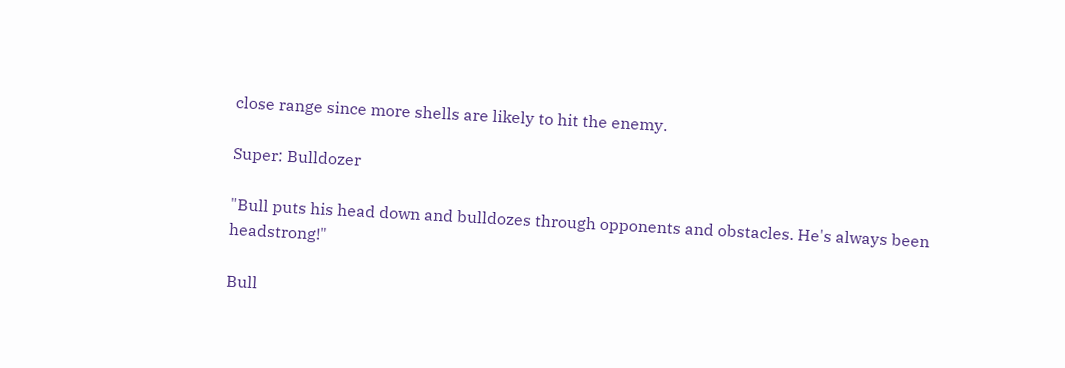close range since more shells are likely to hit the enemy.

Super: Bulldozer

"Bull puts his head down and bulldozes through opponents and obstacles. He's always been headstrong!"

Bull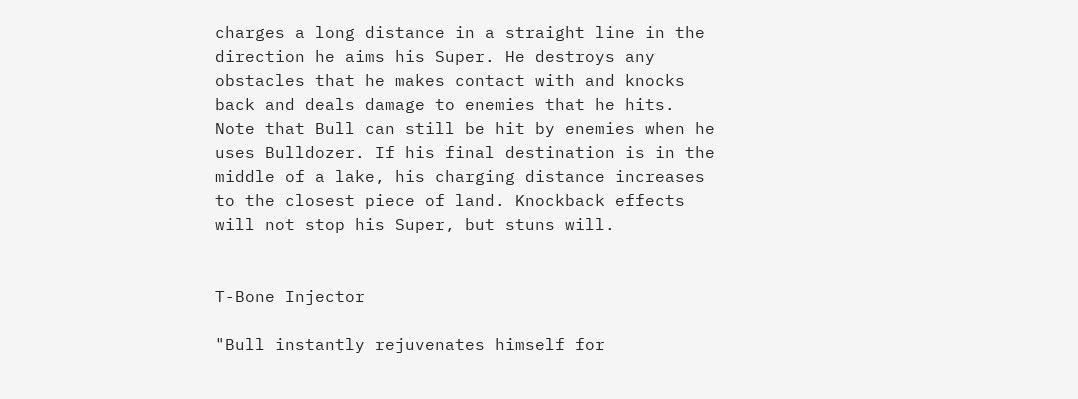charges a long distance in a straight line in the direction he aims his Super. He destroys any obstacles that he makes contact with and knocks back and deals damage to enemies that he hits. Note that Bull can still be hit by enemies when he uses Bulldozer. If his final destination is in the middle of a lake, his charging distance increases to the closest piece of land. Knockback effects will not stop his Super, but stuns will.


T-Bone Injector

"Bull instantly rejuvenates himself for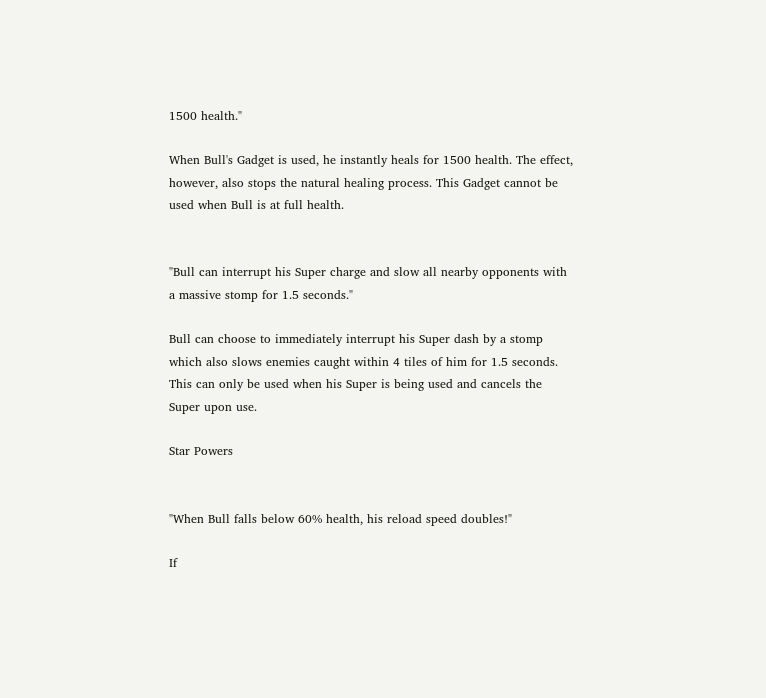1500 health."

When Bull's Gadget is used, he instantly heals for 1500 health. The effect, however, also stops the natural healing process. This Gadget cannot be used when Bull is at full health.


"Bull can interrupt his Super charge and slow all nearby opponents with a massive stomp for 1.5 seconds."

Bull can choose to immediately interrupt his Super dash by a stomp which also slows enemies caught within 4 tiles of him for 1.5 seconds. This can only be used when his Super is being used and cancels the Super upon use.

Star Powers


"When Bull falls below 60% health, his reload speed doubles!"

If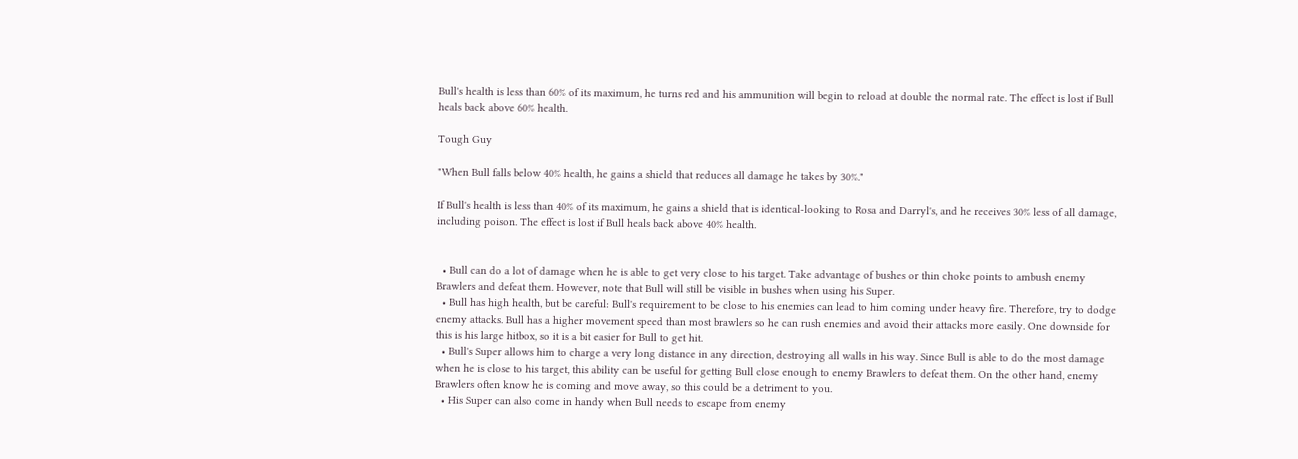Bull's health is less than 60% of its maximum, he turns red and his ammunition will begin to reload at double the normal rate. The effect is lost if Bull heals back above 60% health.

Tough Guy

"When Bull falls below 40% health, he gains a shield that reduces all damage he takes by 30%."

If Bull's health is less than 40% of its maximum, he gains a shield that is identical-looking to Rosa and Darryl's, and he receives 30% less of all damage, including poison. The effect is lost if Bull heals back above 40% health.


  • Bull can do a lot of damage when he is able to get very close to his target. Take advantage of bushes or thin choke points to ambush enemy Brawlers and defeat them. However, note that Bull will still be visible in bushes when using his Super.
  • Bull has high health, but be careful: Bull's requirement to be close to his enemies can lead to him coming under heavy fire. Therefore, try to dodge enemy attacks. Bull has a higher movement speed than most brawlers so he can rush enemies and avoid their attacks more easily. One downside for this is his large hitbox, so it is a bit easier for Bull to get hit.
  • Bull's Super allows him to charge a very long distance in any direction, destroying all walls in his way. Since Bull is able to do the most damage when he is close to his target, this ability can be useful for getting Bull close enough to enemy Brawlers to defeat them. On the other hand, enemy Brawlers often know he is coming and move away, so this could be a detriment to you.
  • His Super can also come in handy when Bull needs to escape from enemy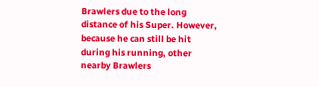Brawlers due to the long distance of his Super. However, because he can still be hit during his running, other nearby Brawlers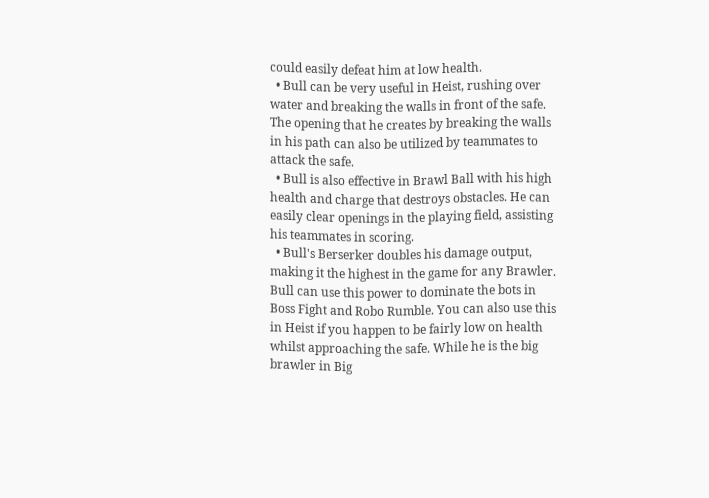could easily defeat him at low health.
  • Bull can be very useful in Heist, rushing over water and breaking the walls in front of the safe. The opening that he creates by breaking the walls in his path can also be utilized by teammates to attack the safe.
  • Bull is also effective in Brawl Ball with his high health and charge that destroys obstacles. He can easily clear openings in the playing field, assisting his teammates in scoring.
  • Bull's Berserker doubles his damage output, making it the highest in the game for any Brawler. Bull can use this power to dominate the bots in Boss Fight and Robo Rumble. You can also use this in Heist if you happen to be fairly low on health whilst approaching the safe. While he is the big brawler in Big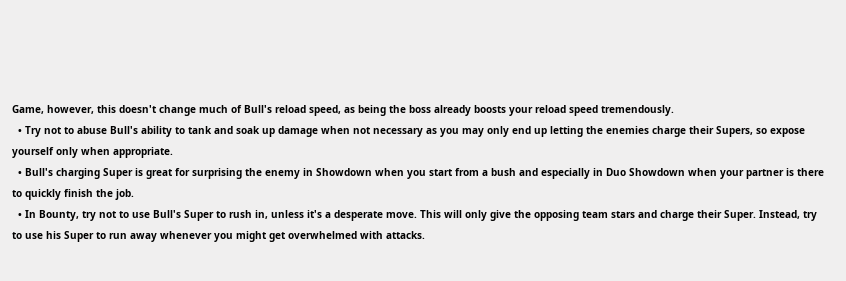Game, however, this doesn't change much of Bull's reload speed, as being the boss already boosts your reload speed tremendously.
  • Try not to abuse Bull's ability to tank and soak up damage when not necessary as you may only end up letting the enemies charge their Supers, so expose yourself only when appropriate.
  • Bull's charging Super is great for surprising the enemy in Showdown when you start from a bush and especially in Duo Showdown when your partner is there to quickly finish the job.
  • In Bounty, try not to use Bull's Super to rush in, unless it's a desperate move. This will only give the opposing team stars and charge their Super. Instead, try to use his Super to run away whenever you might get overwhelmed with attacks.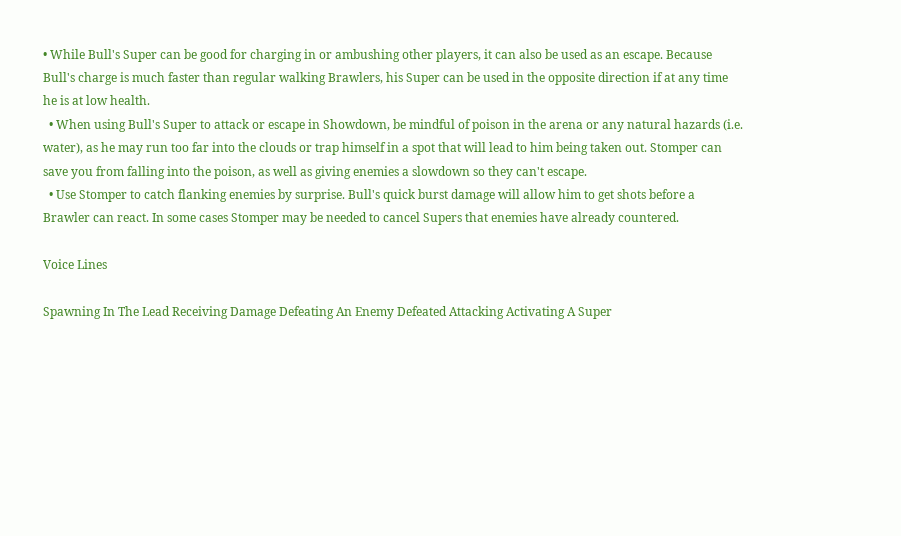• While Bull's Super can be good for charging in or ambushing other players, it can also be used as an escape. Because Bull's charge is much faster than regular walking Brawlers, his Super can be used in the opposite direction if at any time he is at low health.
  • When using Bull's Super to attack or escape in Showdown, be mindful of poison in the arena or any natural hazards (i.e. water), as he may run too far into the clouds or trap himself in a spot that will lead to him being taken out. Stomper can save you from falling into the poison, as well as giving enemies a slowdown so they can't escape.
  • Use Stomper to catch flanking enemies by surprise. Bull's quick burst damage will allow him to get shots before a Brawler can react. In some cases Stomper may be needed to cancel Supers that enemies have already countered.

Voice Lines

Spawning In The Lead Receiving Damage Defeating An Enemy Defeated Attacking Activating A Super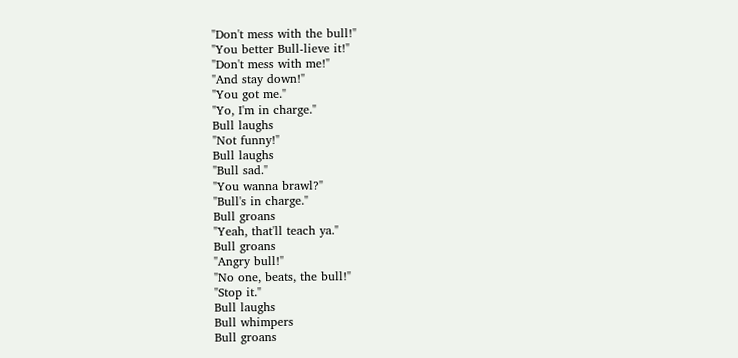"Don't mess with the bull!"
"You better Bull-lieve it!"
"Don't mess with me!"
"And stay down!"
"You got me."
"Yo, I'm in charge."
Bull laughs
"Not funny!"
Bull laughs
"Bull sad."
"You wanna brawl?"
"Bull's in charge."
Bull groans
"Yeah, that'll teach ya."
Bull groans
"Angry bull!"
"No one, beats, the bull!"
"Stop it."
Bull laughs
Bull whimpers
Bull groans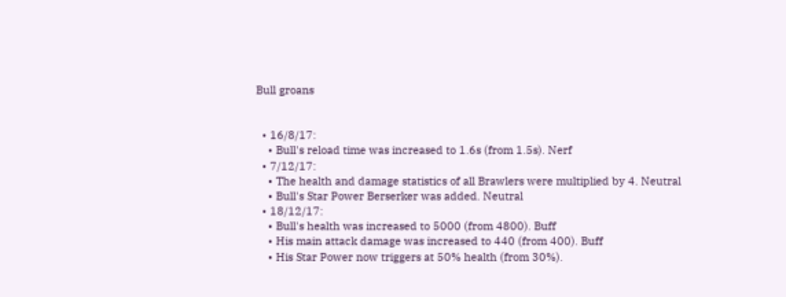Bull groans


  • 16/8/17:
    • Bull's reload time was increased to 1.6s (from 1.5s). Nerf
  • 7/12/17:
    • The health and damage statistics of all Brawlers were multiplied by 4. Neutral
    • Bull's Star Power Berserker was added. Neutral
  • 18/12/17:
    • Bull's health was increased to 5000 (from 4800). Buff
    • His main attack damage was increased to 440 (from 400). Buff
    • His Star Power now triggers at 50% health (from 30%).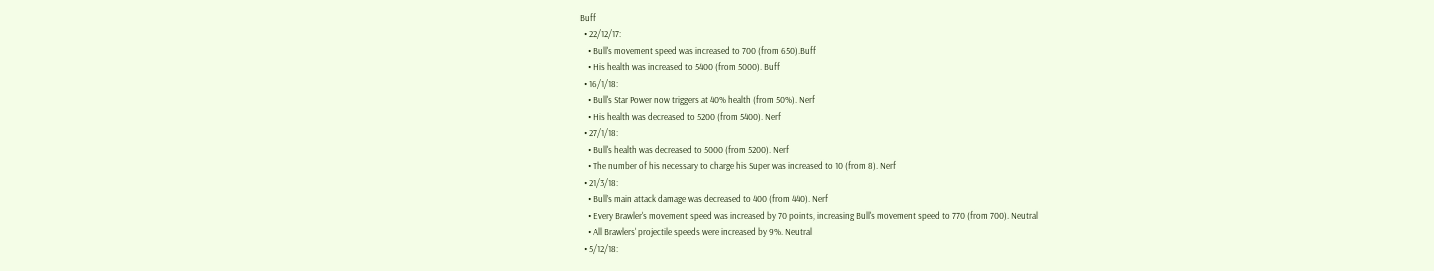Buff
  • 22/12/17:
    • Bull's movement speed was increased to 700 (from 650).Buff
    • His health was increased to 5400 (from 5000). Buff
  • 16/1/18:
    • Bull's Star Power now triggers at 40% health (from 50%). Nerf
    • His health was decreased to 5200 (from 5400). Nerf
  • 27/1/18:
    • Bull's health was decreased to 5000 (from 5200). Nerf
    • The number of his necessary to charge his Super was increased to 10 (from 8). Nerf
  • 21/3/18:
    • Bull’s main attack damage was decreased to 400 (from 440). Nerf
    • Every Brawler's movement speed was increased by 70 points, increasing Bull's movement speed to 770 (from 700). Neutral
    • All Brawlers' projectile speeds were increased by 9%. Neutral
  • 5/12/18: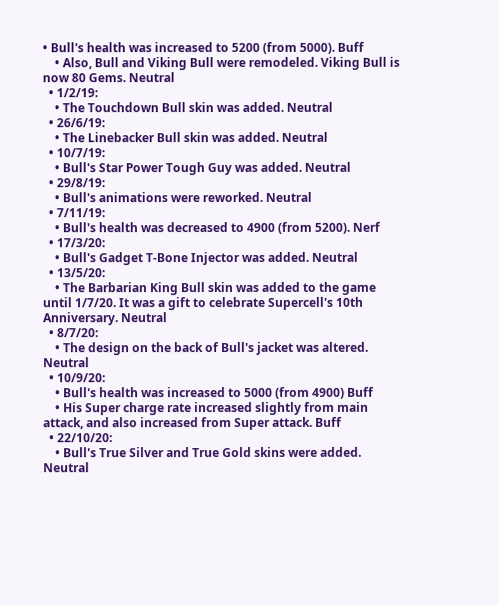• Bull's health was increased to 5200 (from 5000). Buff
    • Also, Bull and Viking Bull were remodeled. Viking Bull is now 80 Gems. Neutral
  • 1/2/19:
    • The Touchdown Bull skin was added. Neutral
  • 26/6/19:
    • The Linebacker Bull skin was added. Neutral
  • 10/7/19:
    • Bull's Star Power Tough Guy was added. Neutral
  • 29/8/19:
    • Bull's animations were reworked. Neutral
  • 7/11/19:
    • Bull's health was decreased to 4900 (from 5200). Nerf
  • 17/3/20:
    • Bull's Gadget T-Bone Injector was added. Neutral
  • 13/5/20:
    • The Barbarian King Bull skin was added to the game until 1/7/20. It was a gift to celebrate Supercell's 10th Anniversary. Neutral
  • 8/7/20:
    • The design on the back of Bull's jacket was altered. Neutral
  • 10/9/20:
    • Bull's health was increased to 5000 (from 4900) Buff
    • His Super charge rate increased slightly from main attack, and also increased from Super attack. Buff
  • 22/10/20:
    • Bull's True Silver and True Gold skins were added. Neutral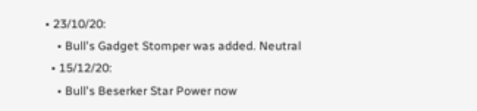• 23/10/20:
    • Bull's Gadget Stomper was added. Neutral
  • 15/12/20:
    • Bull's Beserker Star Power now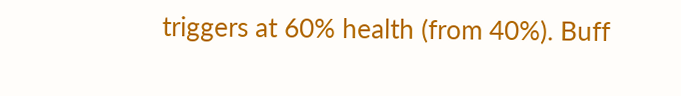triggers at 60% health (from 40%). Buff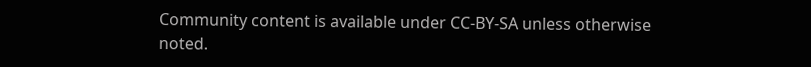Community content is available under CC-BY-SA unless otherwise noted.